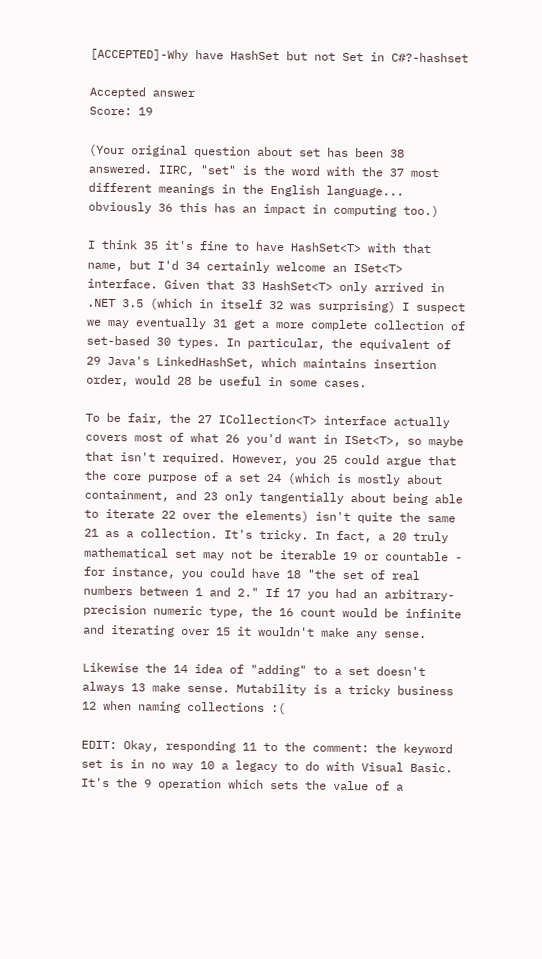[ACCEPTED]-Why have HashSet but not Set in C#?-hashset

Accepted answer
Score: 19

(Your original question about set has been 38 answered. IIRC, "set" is the word with the 37 most different meanings in the English language... obviously 36 this has an impact in computing too.)

I think 35 it's fine to have HashSet<T> with that name, but I'd 34 certainly welcome an ISet<T> interface. Given that 33 HashSet<T> only arrived in .NET 3.5 (which in itself 32 was surprising) I suspect we may eventually 31 get a more complete collection of set-based 30 types. In particular, the equivalent of 29 Java's LinkedHashSet, which maintains insertion order, would 28 be useful in some cases.

To be fair, the 27 ICollection<T> interface actually covers most of what 26 you'd want in ISet<T>, so maybe that isn't required. However, you 25 could argue that the core purpose of a set 24 (which is mostly about containment, and 23 only tangentially about being able to iterate 22 over the elements) isn't quite the same 21 as a collection. It's tricky. In fact, a 20 truly mathematical set may not be iterable 19 or countable - for instance, you could have 18 "the set of real numbers between 1 and 2." If 17 you had an arbitrary-precision numeric type, the 16 count would be infinite and iterating over 15 it wouldn't make any sense.

Likewise the 14 idea of "adding" to a set doesn't always 13 make sense. Mutability is a tricky business 12 when naming collections :(

EDIT: Okay, responding 11 to the comment: the keyword set is in no way 10 a legacy to do with Visual Basic. It's the 9 operation which sets the value of a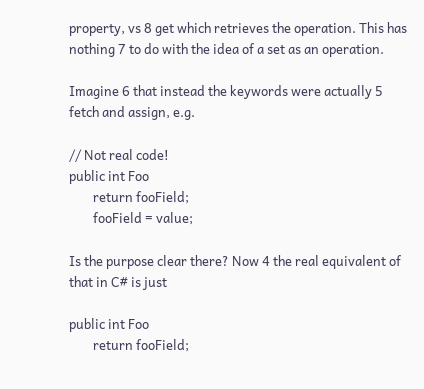property, vs 8 get which retrieves the operation. This has nothing 7 to do with the idea of a set as an operation.

Imagine 6 that instead the keywords were actually 5 fetch and assign, e.g.

// Not real code!
public int Foo
        return fooField;
        fooField = value;

Is the purpose clear there? Now 4 the real equivalent of that in C# is just

public int Foo
        return fooField;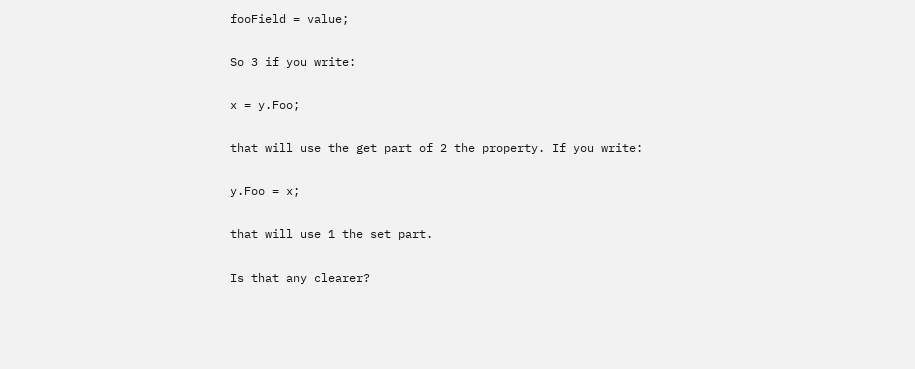fooField = value;

So 3 if you write:

x = y.Foo;

that will use the get part of 2 the property. If you write:

y.Foo = x;

that will use 1 the set part.

Is that any clearer?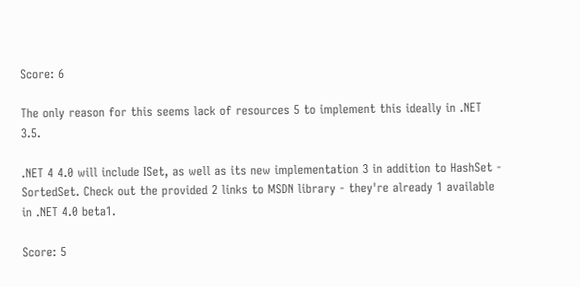Score: 6

The only reason for this seems lack of resources 5 to implement this ideally in .NET 3.5.

.NET 4 4.0 will include ISet, as well as its new implementation 3 in addition to HashSet - SortedSet. Check out the provided 2 links to MSDN library - they're already 1 available in .NET 4.0 beta1.

Score: 5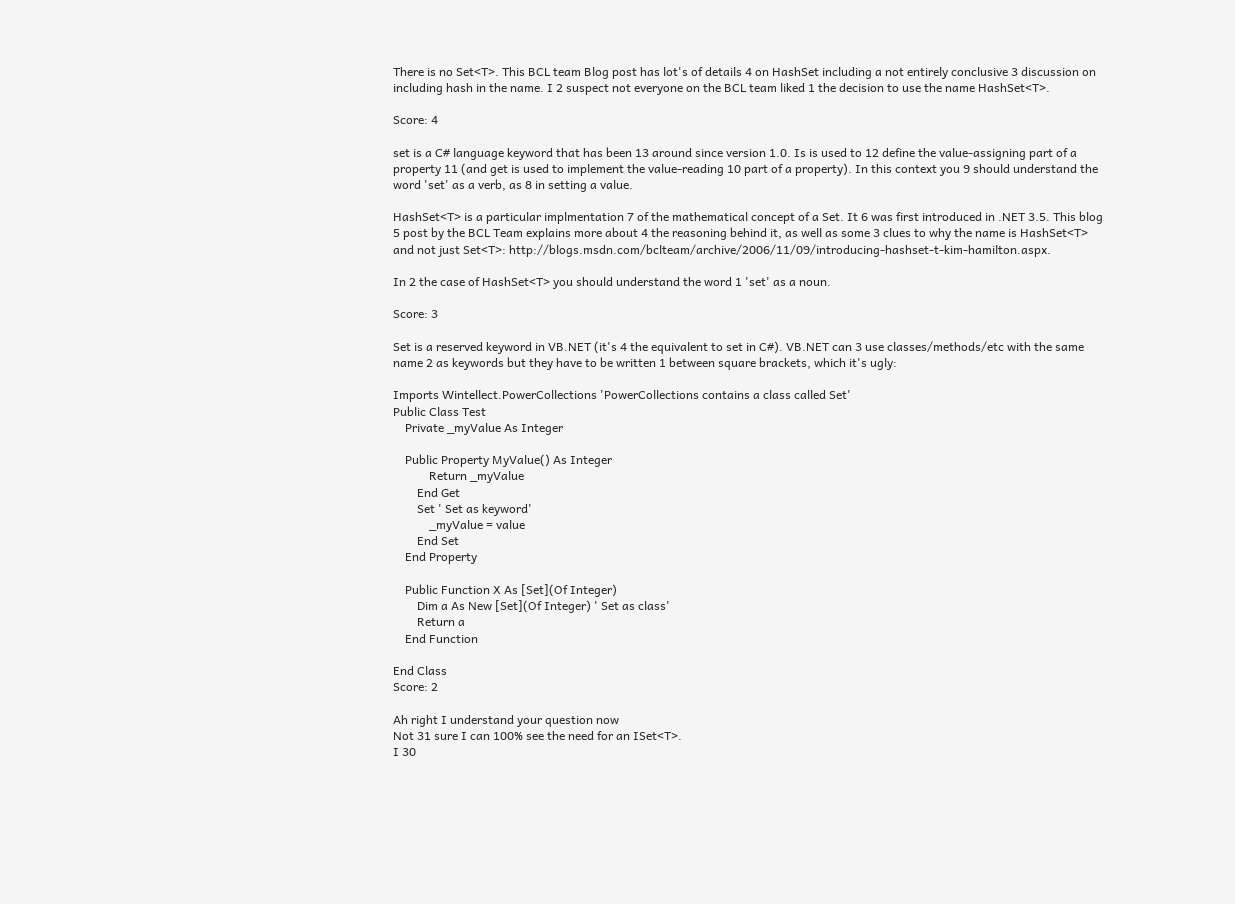There is no Set<T>. This BCL team Blog post has lot's of details 4 on HashSet including a not entirely conclusive 3 discussion on including hash in the name. I 2 suspect not everyone on the BCL team liked 1 the decision to use the name HashSet<T>.

Score: 4

set is a C# language keyword that has been 13 around since version 1.0. Is is used to 12 define the value-assigning part of a property 11 (and get is used to implement the value-reading 10 part of a property). In this context you 9 should understand the word 'set' as a verb, as 8 in setting a value.

HashSet<T> is a particular implmentation 7 of the mathematical concept of a Set. It 6 was first introduced in .NET 3.5. This blog 5 post by the BCL Team explains more about 4 the reasoning behind it, as well as some 3 clues to why the name is HashSet<T> and not just Set<T>: http://blogs.msdn.com/bclteam/archive/2006/11/09/introducing-hashset-t-kim-hamilton.aspx.

In 2 the case of HashSet<T> you should understand the word 1 'set' as a noun.

Score: 3

Set is a reserved keyword in VB.NET (it's 4 the equivalent to set in C#). VB.NET can 3 use classes/methods/etc with the same name 2 as keywords but they have to be written 1 between square brackets, which it's ugly:

Imports Wintellect.PowerCollections 'PowerCollections contains a class called Set'
Public Class Test
    Private _myValue As Integer

    Public Property MyValue() As Integer
            Return _myValue
        End Get
        Set ' Set as keyword'
            _myValue = value
        End Set
    End Property

    Public Function X As [Set](Of Integer)
        Dim a As New [Set](Of Integer) ' Set as class'
        Return a
    End Function

End Class
Score: 2

Ah right I understand your question now
Not 31 sure I can 100% see the need for an ISet<T>.
I 30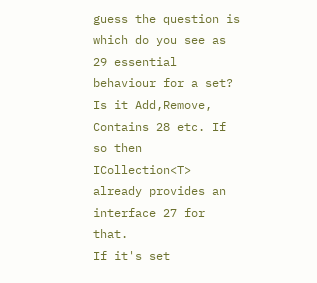guess the question is which do you see as 29 essential behaviour for a set?
Is it Add,Remove, Contains 28 etc. If so then ICollection<T> already provides an interface 27 for that.
If it's set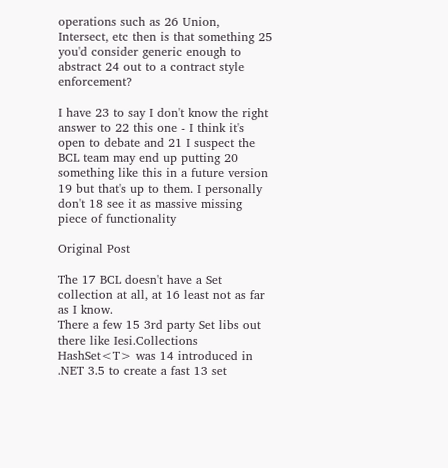operations such as 26 Union, Intersect, etc then is that something 25 you'd consider generic enough to abstract 24 out to a contract style enforcement?

I have 23 to say I don't know the right answer to 22 this one - I think it's open to debate and 21 I suspect the BCL team may end up putting 20 something like this in a future version 19 but that's up to them. I personally don't 18 see it as massive missing piece of functionality

Original Post

The 17 BCL doesn't have a Set collection at all, at 16 least not as far as I know.
There a few 15 3rd party Set libs out there like Iesi.Collections
HashSet<T> was 14 introduced in .NET 3.5 to create a fast 13 set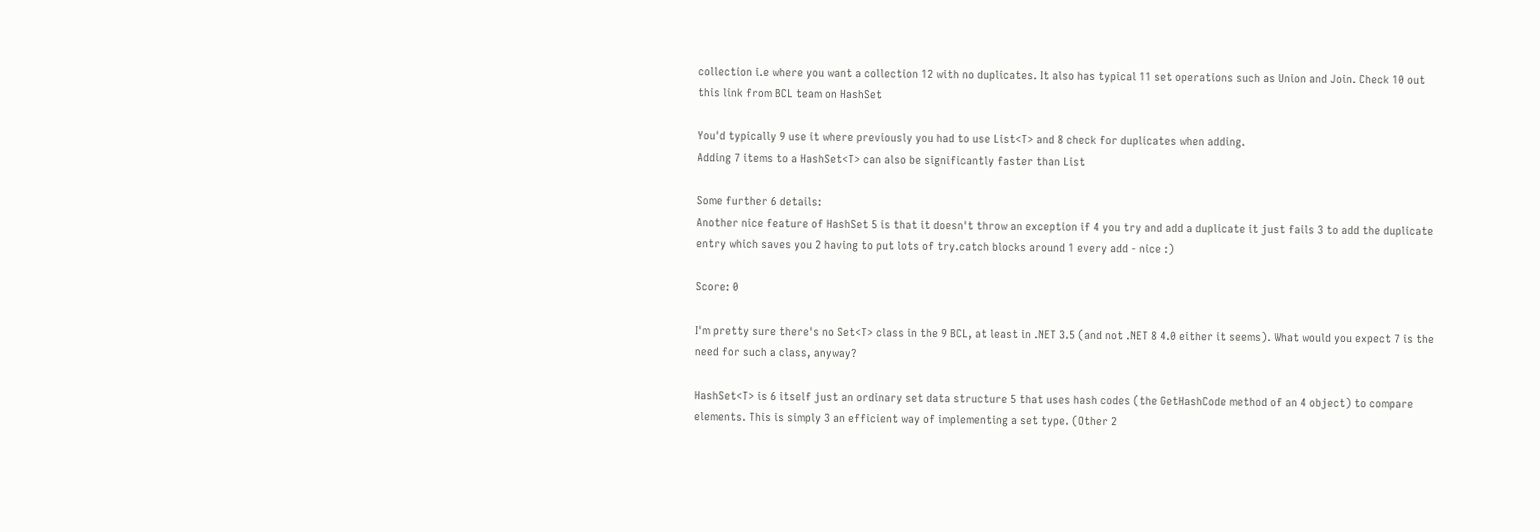collection i.e where you want a collection 12 with no duplicates. It also has typical 11 set operations such as Union and Join. Check 10 out this link from BCL team on HashSet

You'd typically 9 use it where previously you had to use List<T> and 8 check for duplicates when adding.
Adding 7 items to a HashSet<T> can also be significantly faster than List

Some further 6 details:
Another nice feature of HashSet 5 is that it doesn't throw an exception if 4 you try and add a duplicate it just fails 3 to add the duplicate entry which saves you 2 having to put lots of try.catch blocks around 1 every add - nice :)

Score: 0

I'm pretty sure there's no Set<T> class in the 9 BCL, at least in .NET 3.5 (and not .NET 8 4.0 either it seems). What would you expect 7 is the need for such a class, anyway?

HashSet<T> is 6 itself just an ordinary set data structure 5 that uses hash codes (the GetHashCode method of an 4 object) to compare elements. This is simply 3 an efficient way of implementing a set type. (Other 2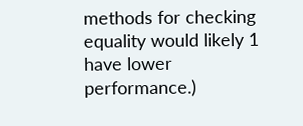methods for checking equality would likely 1 have lower performance.)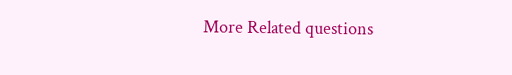More Related questions